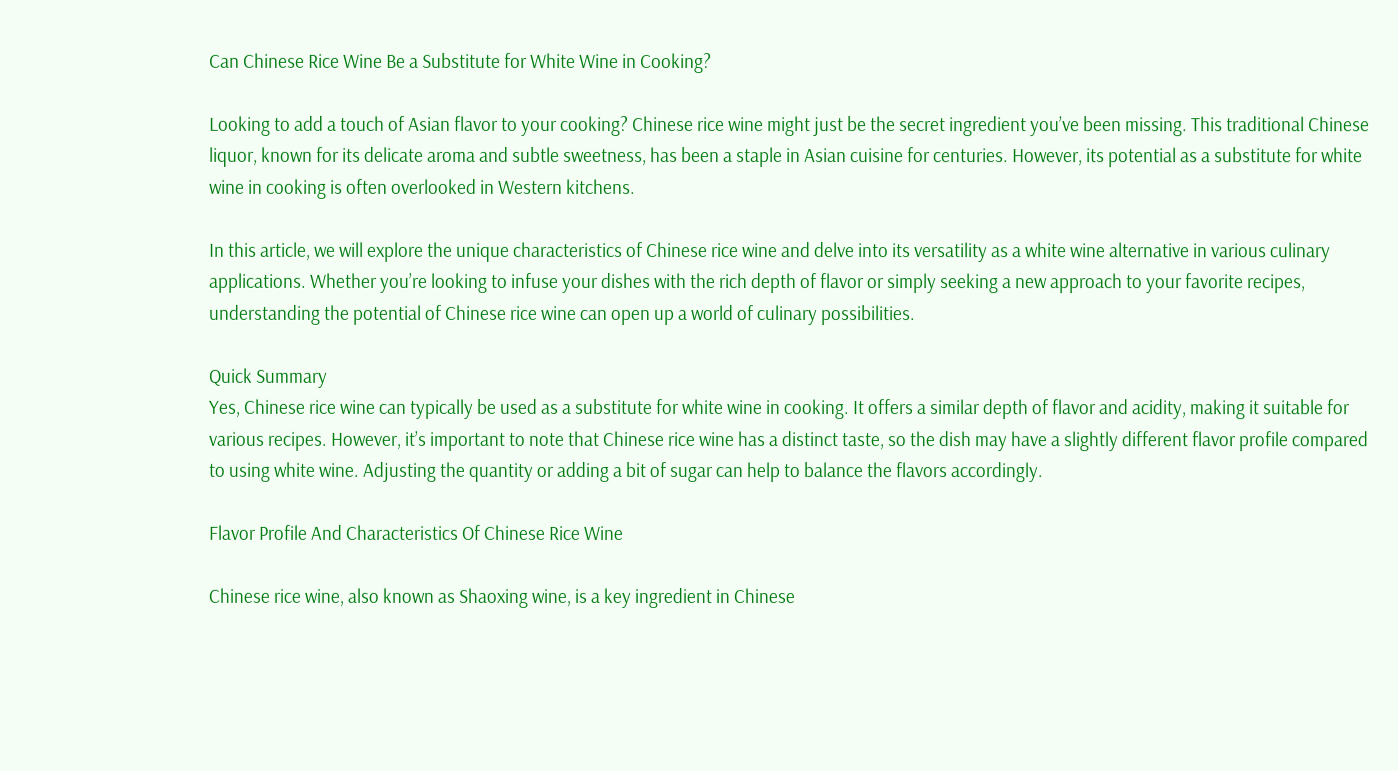Can Chinese Rice Wine Be a Substitute for White Wine in Cooking?

Looking to add a touch of Asian flavor to your cooking? Chinese rice wine might just be the secret ingredient you’ve been missing. This traditional Chinese liquor, known for its delicate aroma and subtle sweetness, has been a staple in Asian cuisine for centuries. However, its potential as a substitute for white wine in cooking is often overlooked in Western kitchens.

In this article, we will explore the unique characteristics of Chinese rice wine and delve into its versatility as a white wine alternative in various culinary applications. Whether you’re looking to infuse your dishes with the rich depth of flavor or simply seeking a new approach to your favorite recipes, understanding the potential of Chinese rice wine can open up a world of culinary possibilities.

Quick Summary
Yes, Chinese rice wine can typically be used as a substitute for white wine in cooking. It offers a similar depth of flavor and acidity, making it suitable for various recipes. However, it’s important to note that Chinese rice wine has a distinct taste, so the dish may have a slightly different flavor profile compared to using white wine. Adjusting the quantity or adding a bit of sugar can help to balance the flavors accordingly.

Flavor Profile And Characteristics Of Chinese Rice Wine

Chinese rice wine, also known as Shaoxing wine, is a key ingredient in Chinese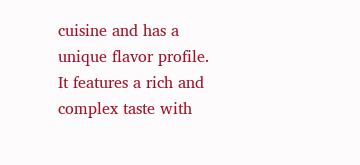cuisine and has a unique flavor profile. It features a rich and complex taste with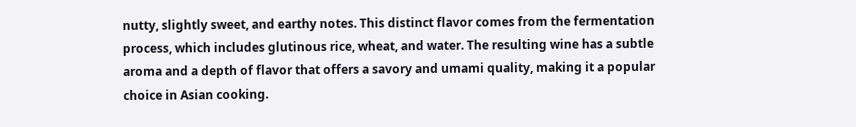nutty, slightly sweet, and earthy notes. This distinct flavor comes from the fermentation process, which includes glutinous rice, wheat, and water. The resulting wine has a subtle aroma and a depth of flavor that offers a savory and umami quality, making it a popular choice in Asian cooking.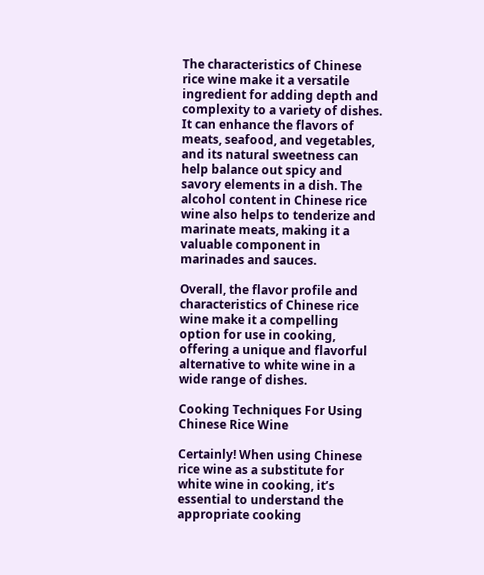The characteristics of Chinese rice wine make it a versatile ingredient for adding depth and complexity to a variety of dishes. It can enhance the flavors of meats, seafood, and vegetables, and its natural sweetness can help balance out spicy and savory elements in a dish. The alcohol content in Chinese rice wine also helps to tenderize and marinate meats, making it a valuable component in marinades and sauces.

Overall, the flavor profile and characteristics of Chinese rice wine make it a compelling option for use in cooking, offering a unique and flavorful alternative to white wine in a wide range of dishes.

Cooking Techniques For Using Chinese Rice Wine

Certainly! When using Chinese rice wine as a substitute for white wine in cooking, it’s essential to understand the appropriate cooking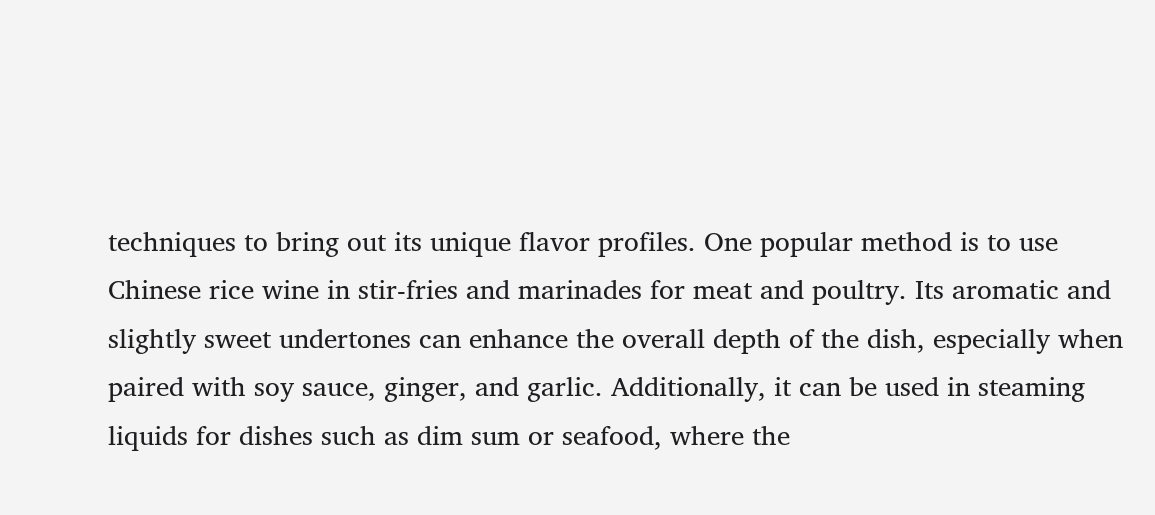techniques to bring out its unique flavor profiles. One popular method is to use Chinese rice wine in stir-fries and marinades for meat and poultry. Its aromatic and slightly sweet undertones can enhance the overall depth of the dish, especially when paired with soy sauce, ginger, and garlic. Additionally, it can be used in steaming liquids for dishes such as dim sum or seafood, where the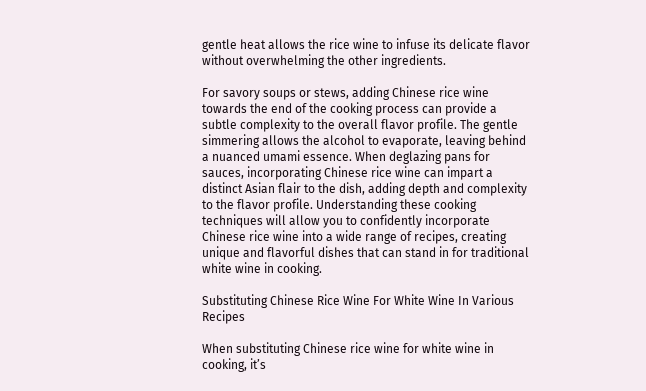gentle heat allows the rice wine to infuse its delicate flavor without overwhelming the other ingredients.

For savory soups or stews, adding Chinese rice wine towards the end of the cooking process can provide a subtle complexity to the overall flavor profile. The gentle simmering allows the alcohol to evaporate, leaving behind a nuanced umami essence. When deglazing pans for sauces, incorporating Chinese rice wine can impart a distinct Asian flair to the dish, adding depth and complexity to the flavor profile. Understanding these cooking techniques will allow you to confidently incorporate Chinese rice wine into a wide range of recipes, creating unique and flavorful dishes that can stand in for traditional white wine in cooking.

Substituting Chinese Rice Wine For White Wine In Various Recipes

When substituting Chinese rice wine for white wine in cooking, it’s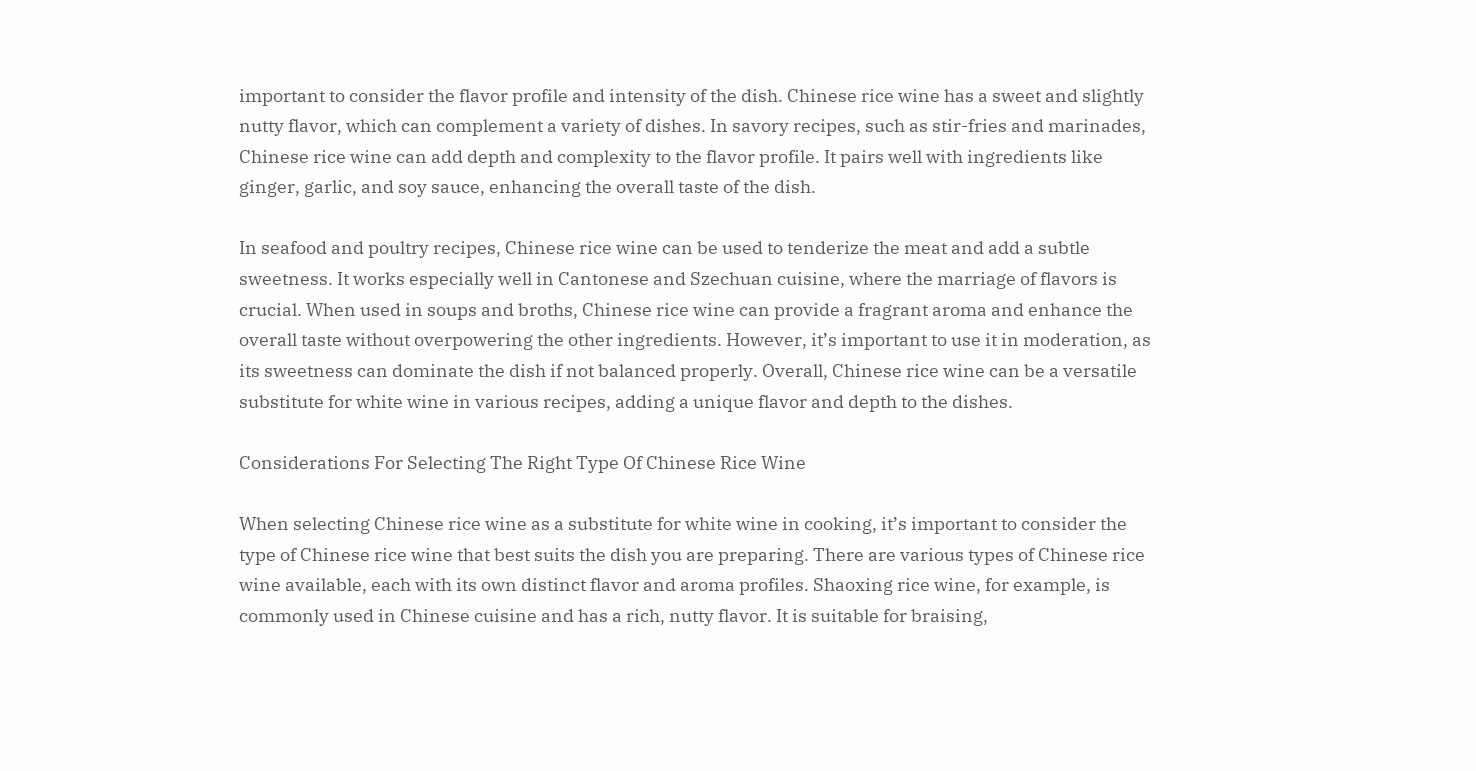important to consider the flavor profile and intensity of the dish. Chinese rice wine has a sweet and slightly nutty flavor, which can complement a variety of dishes. In savory recipes, such as stir-fries and marinades, Chinese rice wine can add depth and complexity to the flavor profile. It pairs well with ingredients like ginger, garlic, and soy sauce, enhancing the overall taste of the dish.

In seafood and poultry recipes, Chinese rice wine can be used to tenderize the meat and add a subtle sweetness. It works especially well in Cantonese and Szechuan cuisine, where the marriage of flavors is crucial. When used in soups and broths, Chinese rice wine can provide a fragrant aroma and enhance the overall taste without overpowering the other ingredients. However, it’s important to use it in moderation, as its sweetness can dominate the dish if not balanced properly. Overall, Chinese rice wine can be a versatile substitute for white wine in various recipes, adding a unique flavor and depth to the dishes.

Considerations For Selecting The Right Type Of Chinese Rice Wine

When selecting Chinese rice wine as a substitute for white wine in cooking, it’s important to consider the type of Chinese rice wine that best suits the dish you are preparing. There are various types of Chinese rice wine available, each with its own distinct flavor and aroma profiles. Shaoxing rice wine, for example, is commonly used in Chinese cuisine and has a rich, nutty flavor. It is suitable for braising,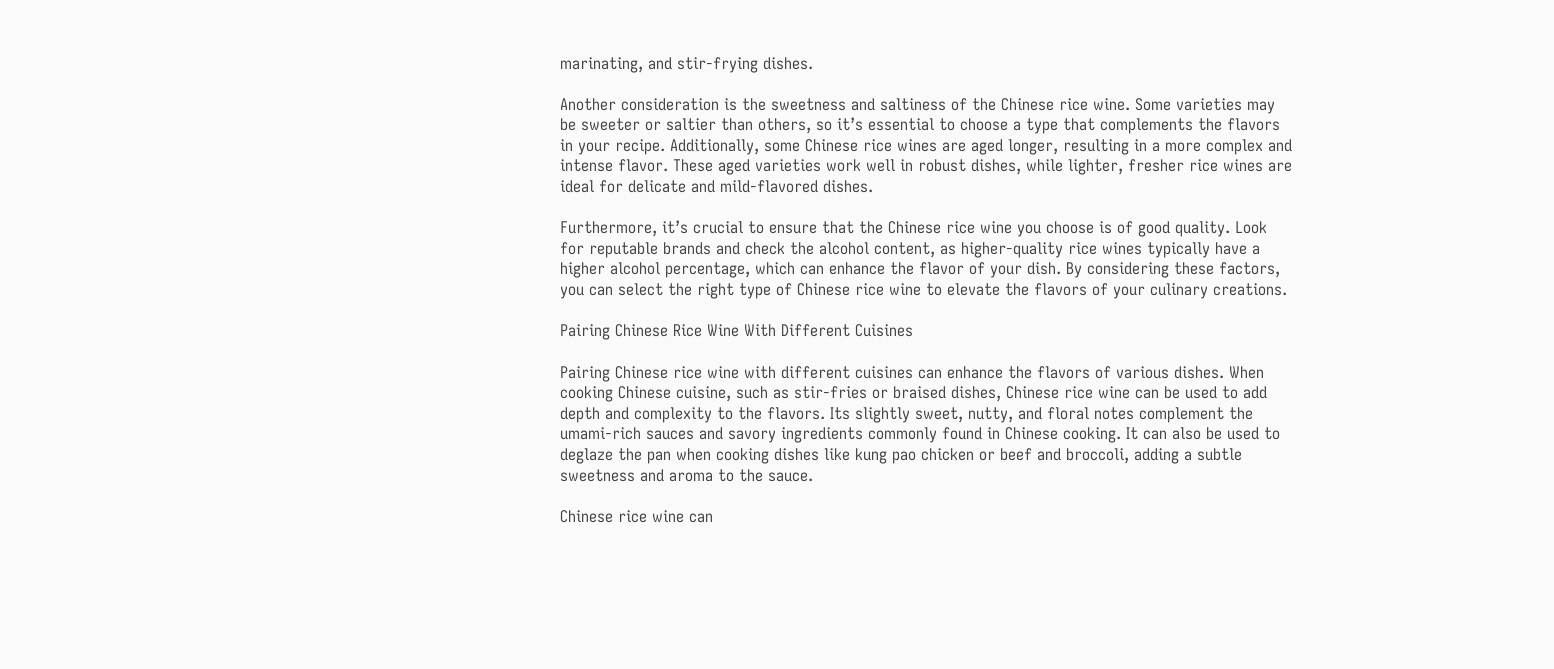marinating, and stir-frying dishes.

Another consideration is the sweetness and saltiness of the Chinese rice wine. Some varieties may be sweeter or saltier than others, so it’s essential to choose a type that complements the flavors in your recipe. Additionally, some Chinese rice wines are aged longer, resulting in a more complex and intense flavor. These aged varieties work well in robust dishes, while lighter, fresher rice wines are ideal for delicate and mild-flavored dishes.

Furthermore, it’s crucial to ensure that the Chinese rice wine you choose is of good quality. Look for reputable brands and check the alcohol content, as higher-quality rice wines typically have a higher alcohol percentage, which can enhance the flavor of your dish. By considering these factors, you can select the right type of Chinese rice wine to elevate the flavors of your culinary creations.

Pairing Chinese Rice Wine With Different Cuisines

Pairing Chinese rice wine with different cuisines can enhance the flavors of various dishes. When cooking Chinese cuisine, such as stir-fries or braised dishes, Chinese rice wine can be used to add depth and complexity to the flavors. Its slightly sweet, nutty, and floral notes complement the umami-rich sauces and savory ingredients commonly found in Chinese cooking. It can also be used to deglaze the pan when cooking dishes like kung pao chicken or beef and broccoli, adding a subtle sweetness and aroma to the sauce.

Chinese rice wine can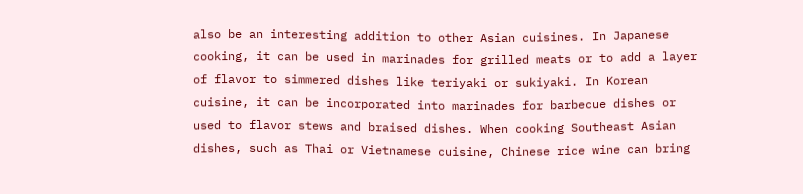also be an interesting addition to other Asian cuisines. In Japanese cooking, it can be used in marinades for grilled meats or to add a layer of flavor to simmered dishes like teriyaki or sukiyaki. In Korean cuisine, it can be incorporated into marinades for barbecue dishes or used to flavor stews and braised dishes. When cooking Southeast Asian dishes, such as Thai or Vietnamese cuisine, Chinese rice wine can bring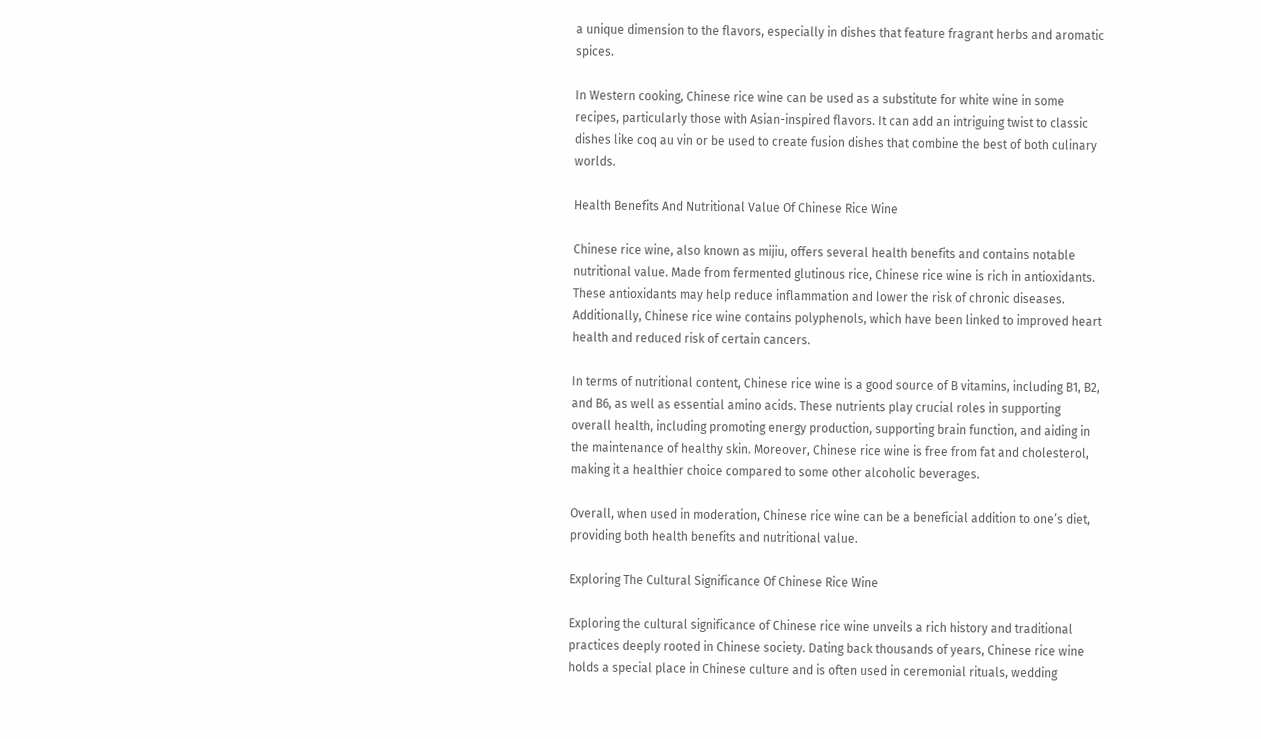a unique dimension to the flavors, especially in dishes that feature fragrant herbs and aromatic spices.

In Western cooking, Chinese rice wine can be used as a substitute for white wine in some recipes, particularly those with Asian-inspired flavors. It can add an intriguing twist to classic dishes like coq au vin or be used to create fusion dishes that combine the best of both culinary worlds.

Health Benefits And Nutritional Value Of Chinese Rice Wine

Chinese rice wine, also known as mijiu, offers several health benefits and contains notable nutritional value. Made from fermented glutinous rice, Chinese rice wine is rich in antioxidants. These antioxidants may help reduce inflammation and lower the risk of chronic diseases. Additionally, Chinese rice wine contains polyphenols, which have been linked to improved heart health and reduced risk of certain cancers.

In terms of nutritional content, Chinese rice wine is a good source of B vitamins, including B1, B2, and B6, as well as essential amino acids. These nutrients play crucial roles in supporting overall health, including promoting energy production, supporting brain function, and aiding in the maintenance of healthy skin. Moreover, Chinese rice wine is free from fat and cholesterol, making it a healthier choice compared to some other alcoholic beverages.

Overall, when used in moderation, Chinese rice wine can be a beneficial addition to one’s diet, providing both health benefits and nutritional value.

Exploring The Cultural Significance Of Chinese Rice Wine

Exploring the cultural significance of Chinese rice wine unveils a rich history and traditional practices deeply rooted in Chinese society. Dating back thousands of years, Chinese rice wine holds a special place in Chinese culture and is often used in ceremonial rituals, wedding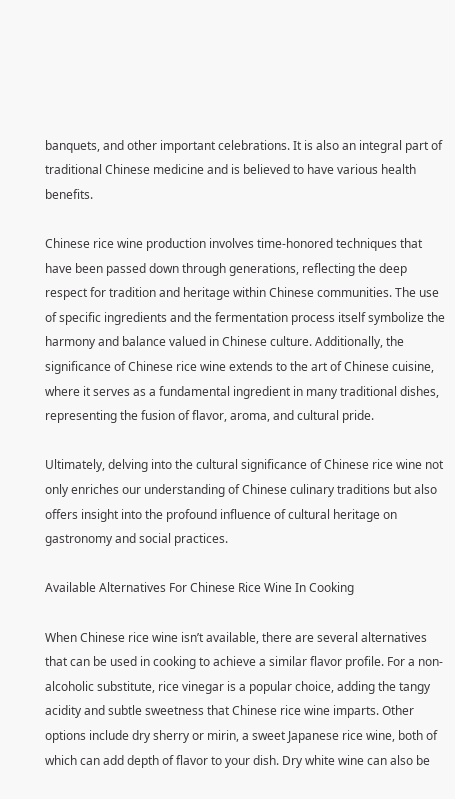banquets, and other important celebrations. It is also an integral part of traditional Chinese medicine and is believed to have various health benefits.

Chinese rice wine production involves time-honored techniques that have been passed down through generations, reflecting the deep respect for tradition and heritage within Chinese communities. The use of specific ingredients and the fermentation process itself symbolize the harmony and balance valued in Chinese culture. Additionally, the significance of Chinese rice wine extends to the art of Chinese cuisine, where it serves as a fundamental ingredient in many traditional dishes, representing the fusion of flavor, aroma, and cultural pride.

Ultimately, delving into the cultural significance of Chinese rice wine not only enriches our understanding of Chinese culinary traditions but also offers insight into the profound influence of cultural heritage on gastronomy and social practices.

Available Alternatives For Chinese Rice Wine In Cooking

When Chinese rice wine isn’t available, there are several alternatives that can be used in cooking to achieve a similar flavor profile. For a non-alcoholic substitute, rice vinegar is a popular choice, adding the tangy acidity and subtle sweetness that Chinese rice wine imparts. Other options include dry sherry or mirin, a sweet Japanese rice wine, both of which can add depth of flavor to your dish. Dry white wine can also be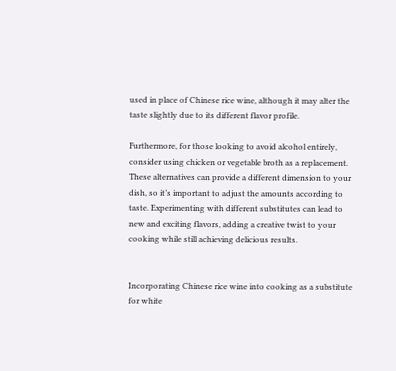used in place of Chinese rice wine, although it may alter the taste slightly due to its different flavor profile.

Furthermore, for those looking to avoid alcohol entirely, consider using chicken or vegetable broth as a replacement. These alternatives can provide a different dimension to your dish, so it’s important to adjust the amounts according to taste. Experimenting with different substitutes can lead to new and exciting flavors, adding a creative twist to your cooking while still achieving delicious results.


Incorporating Chinese rice wine into cooking as a substitute for white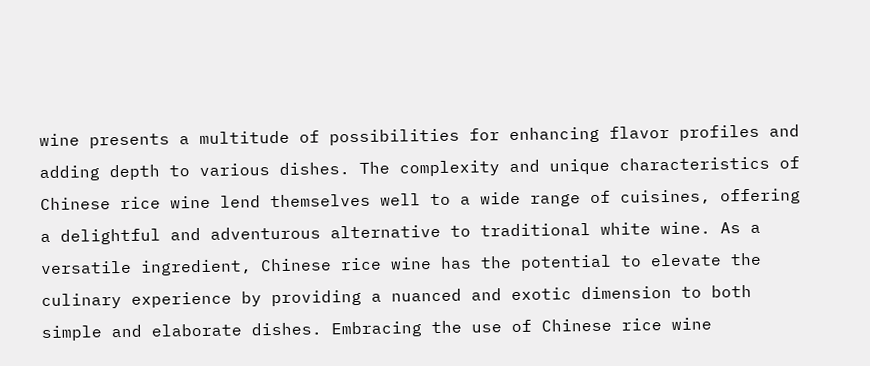wine presents a multitude of possibilities for enhancing flavor profiles and adding depth to various dishes. The complexity and unique characteristics of Chinese rice wine lend themselves well to a wide range of cuisines, offering a delightful and adventurous alternative to traditional white wine. As a versatile ingredient, Chinese rice wine has the potential to elevate the culinary experience by providing a nuanced and exotic dimension to both simple and elaborate dishes. Embracing the use of Chinese rice wine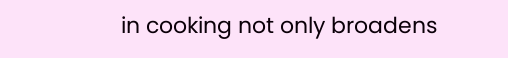in cooking not only broadens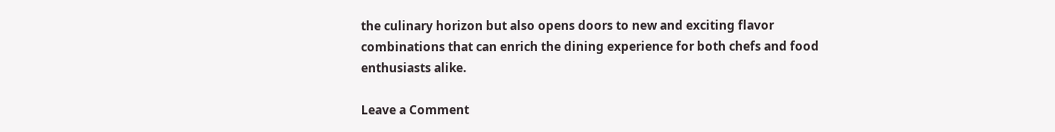the culinary horizon but also opens doors to new and exciting flavor combinations that can enrich the dining experience for both chefs and food enthusiasts alike.

Leave a Comment